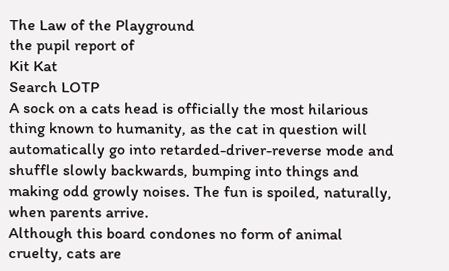The Law of the Playground
the pupil report of
Kit Kat
Search LOTP
A sock on a cats head is officially the most hilarious thing known to humanity, as the cat in question will automatically go into retarded-driver-reverse mode and shuffle slowly backwards, bumping into things and making odd growly noises. The fun is spoiled, naturally, when parents arrive.
Although this board condones no form of animal cruelty, cats are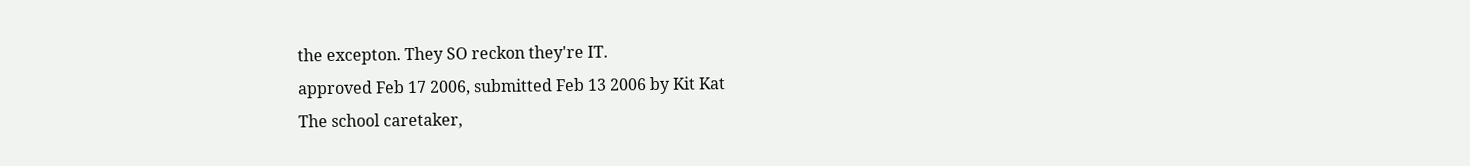the excepton. They SO reckon they're IT.
approved Feb 17 2006, submitted Feb 13 2006 by Kit Kat
The school caretaker,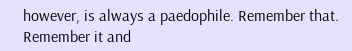however, is always a paedophile. Remember that. Remember it and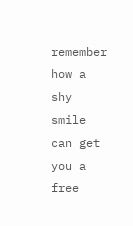remember how a shy smile can get you a free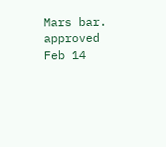Mars bar.
approved Feb 14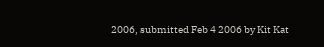2006, submitted Feb 4 2006 by Kit Kat